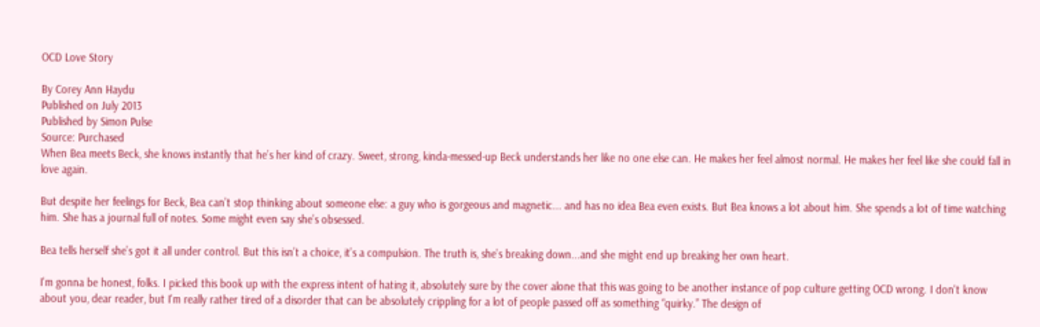OCD Love Story

By Corey Ann Haydu
Published on July 2013
Published by Simon Pulse
Source: Purchased
When Bea meets Beck, she knows instantly that he’s her kind of crazy. Sweet, strong, kinda-messed-up Beck understands her like no one else can. He makes her feel almost normal. He makes her feel like she could fall in love again.

But despite her feelings for Beck, Bea can’t stop thinking about someone else: a guy who is gorgeous and magnetic... and has no idea Bea even exists. But Bea knows a lot about him. She spends a lot of time watching him. She has a journal full of notes. Some might even say she’s obsessed.

Bea tells herself she’s got it all under control. But this isn’t a choice, it’s a compulsion. The truth is, she’s breaking down...and she might end up breaking her own heart.

I'm gonna be honest, folks. I picked this book up with the express intent of hating it, absolutely sure by the cover alone that this was going to be another instance of pop culture getting OCD wrong. I don't know about you, dear reader, but I'm really rather tired of a disorder that can be absolutely crippling for a lot of people passed off as something “quirky.” The design of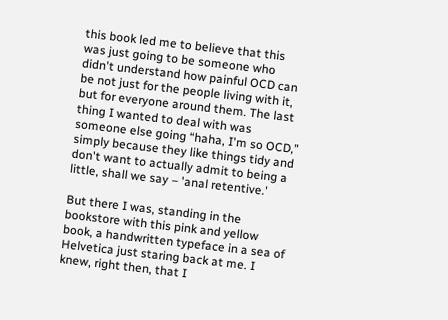this book led me to believe that this was just going to be someone who didn't understand how painful OCD can be not just for the people living with it, but for everyone around them. The last thing I wanted to deal with was someone else going “haha, I'm so OCD,” simply because they like things tidy and don't want to actually admit to being a little, shall we say – 'anal retentive.'

But there I was, standing in the bookstore with this pink and yellow book, a handwritten typeface in a sea of Helvetica just staring back at me. I knew, right then, that I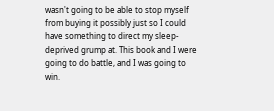wasn't going to be able to stop myself from buying it possibly just so I could have something to direct my sleep-deprived grump at. This book and I were going to do battle, and I was going to win.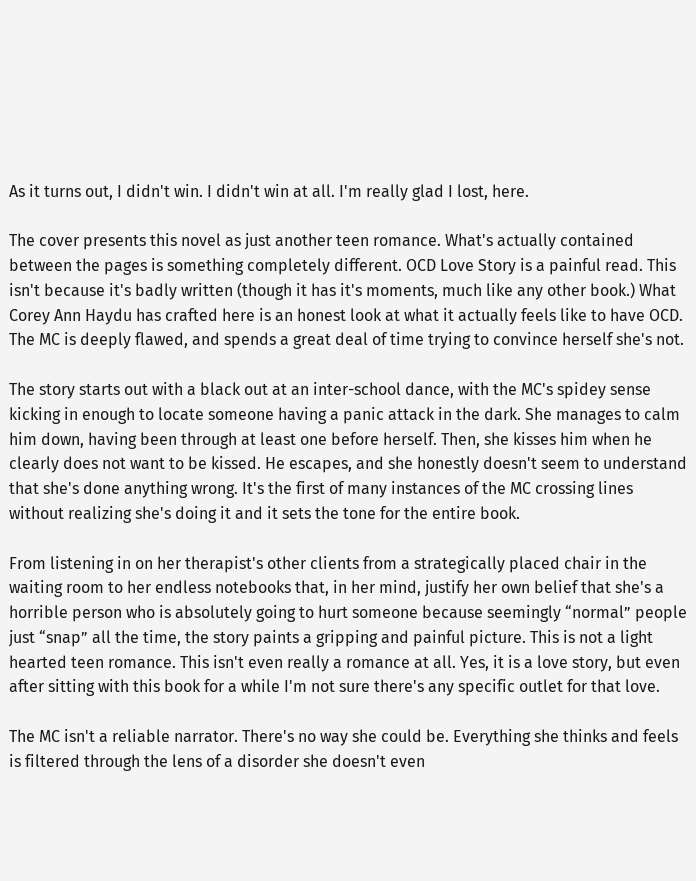As it turns out, I didn't win. I didn't win at all. I'm really glad I lost, here.

The cover presents this novel as just another teen romance. What's actually contained between the pages is something completely different. OCD Love Story is a painful read. This isn't because it's badly written (though it has it's moments, much like any other book.) What Corey Ann Haydu has crafted here is an honest look at what it actually feels like to have OCD. The MC is deeply flawed, and spends a great deal of time trying to convince herself she's not.

The story starts out with a black out at an inter-school dance, with the MC's spidey sense kicking in enough to locate someone having a panic attack in the dark. She manages to calm him down, having been through at least one before herself. Then, she kisses him when he clearly does not want to be kissed. He escapes, and she honestly doesn't seem to understand that she's done anything wrong. It's the first of many instances of the MC crossing lines without realizing she's doing it and it sets the tone for the entire book.

From listening in on her therapist's other clients from a strategically placed chair in the waiting room to her endless notebooks that, in her mind, justify her own belief that she's a horrible person who is absolutely going to hurt someone because seemingly “normal” people just “snap” all the time, the story paints a gripping and painful picture. This is not a light hearted teen romance. This isn't even really a romance at all. Yes, it is a love story, but even after sitting with this book for a while I'm not sure there's any specific outlet for that love.

The MC isn't a reliable narrator. There's no way she could be. Everything she thinks and feels is filtered through the lens of a disorder she doesn't even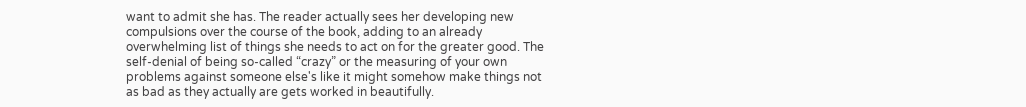want to admit she has. The reader actually sees her developing new compulsions over the course of the book, adding to an already overwhelming list of things she needs to act on for the greater good. The self-denial of being so-called “crazy” or the measuring of your own problems against someone else's like it might somehow make things not as bad as they actually are gets worked in beautifully.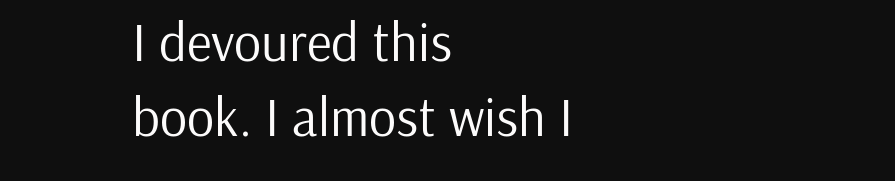I devoured this book. I almost wish I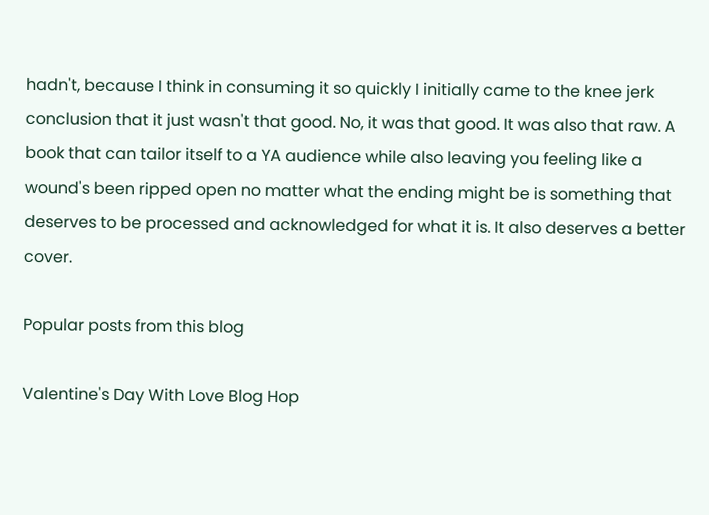hadn't, because I think in consuming it so quickly I initially came to the knee jerk conclusion that it just wasn't that good. No, it was that good. It was also that raw. A book that can tailor itself to a YA audience while also leaving you feeling like a wound's been ripped open no matter what the ending might be is something that deserves to be processed and acknowledged for what it is. It also deserves a better cover.

Popular posts from this blog

Valentine's Day With Love Blog Hop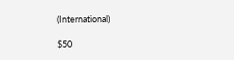(International)

$50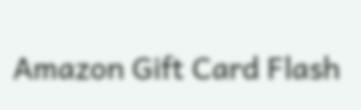Amazon Gift Card Flash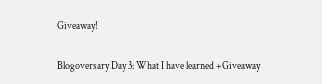Giveaway!

Blogoversary Day 3: What I have learned +Giveaway